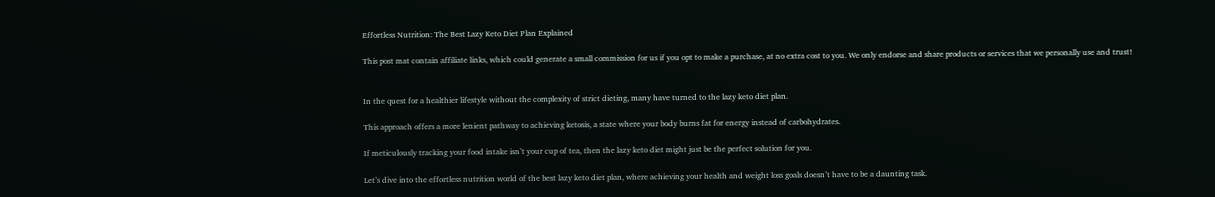Effortless Nutrition: The Best Lazy Keto Diet Plan Explained

This post mat contain affiliate links, which could generate a small commission for us if you opt to make a purchase, at no extra cost to you. We only endorse and share products or services that we personally use and trust!


In the quest for a healthier lifestyle without the complexity of strict dieting, many have turned to the lazy keto diet plan.

This approach offers a more lenient pathway to achieving ketosis, a state where your body burns fat for energy instead of carbohydrates.

If meticulously tracking your food intake isn’t your cup of tea, then the lazy keto diet might just be the perfect solution for you.

Let’s dive into the effortless nutrition world of the best lazy keto diet plan, where achieving your health and weight loss goals doesn’t have to be a daunting task.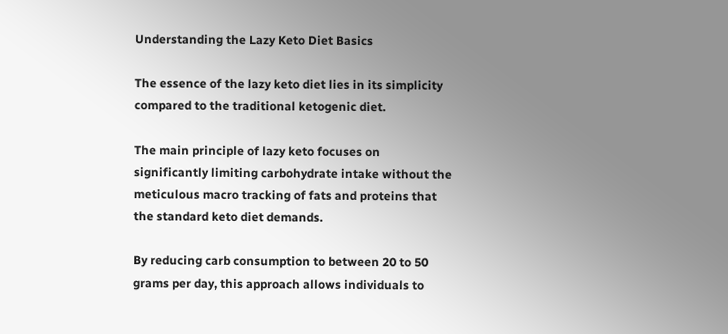Understanding the Lazy Keto Diet Basics

The essence of the lazy keto diet lies in its simplicity compared to the traditional ketogenic diet.

The main principle of lazy keto focuses on significantly limiting carbohydrate intake without the meticulous macro tracking of fats and proteins that the standard keto diet demands.

By reducing carb consumption to between 20 to 50 grams per day, this approach allows individuals to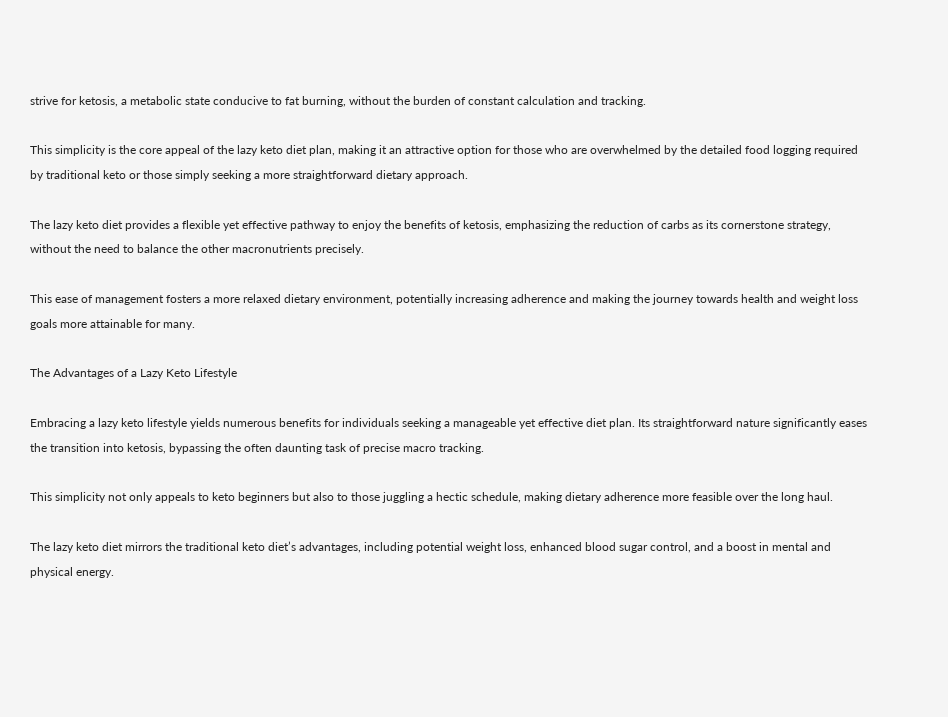strive for ketosis, a metabolic state conducive to fat burning, without the burden of constant calculation and tracking.

This simplicity is the core appeal of the lazy keto diet plan, making it an attractive option for those who are overwhelmed by the detailed food logging required by traditional keto or those simply seeking a more straightforward dietary approach.

The lazy keto diet provides a flexible yet effective pathway to enjoy the benefits of ketosis, emphasizing the reduction of carbs as its cornerstone strategy, without the need to balance the other macronutrients precisely.

This ease of management fosters a more relaxed dietary environment, potentially increasing adherence and making the journey towards health and weight loss goals more attainable for many.

The Advantages of a Lazy Keto Lifestyle

Embracing a lazy keto lifestyle yields numerous benefits for individuals seeking a manageable yet effective diet plan. Its straightforward nature significantly eases the transition into ketosis, bypassing the often daunting task of precise macro tracking.

This simplicity not only appeals to keto beginners but also to those juggling a hectic schedule, making dietary adherence more feasible over the long haul.

The lazy keto diet mirrors the traditional keto diet’s advantages, including potential weight loss, enhanced blood sugar control, and a boost in mental and physical energy.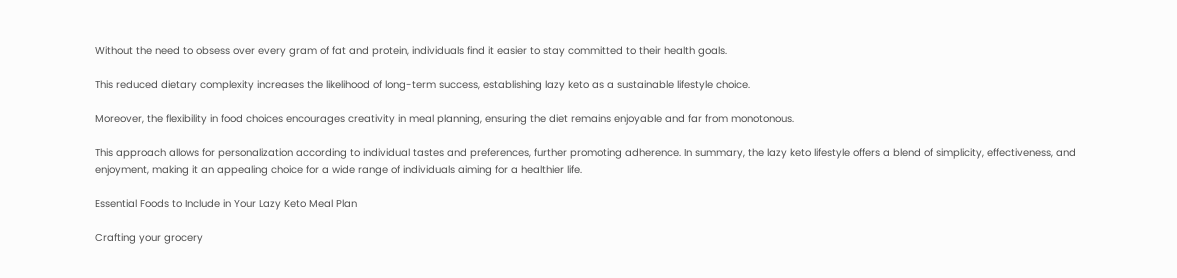Without the need to obsess over every gram of fat and protein, individuals find it easier to stay committed to their health goals.

This reduced dietary complexity increases the likelihood of long-term success, establishing lazy keto as a sustainable lifestyle choice.

Moreover, the flexibility in food choices encourages creativity in meal planning, ensuring the diet remains enjoyable and far from monotonous.

This approach allows for personalization according to individual tastes and preferences, further promoting adherence. In summary, the lazy keto lifestyle offers a blend of simplicity, effectiveness, and enjoyment, making it an appealing choice for a wide range of individuals aiming for a healthier life.

Essential Foods to Include in Your Lazy Keto Meal Plan

Crafting your grocery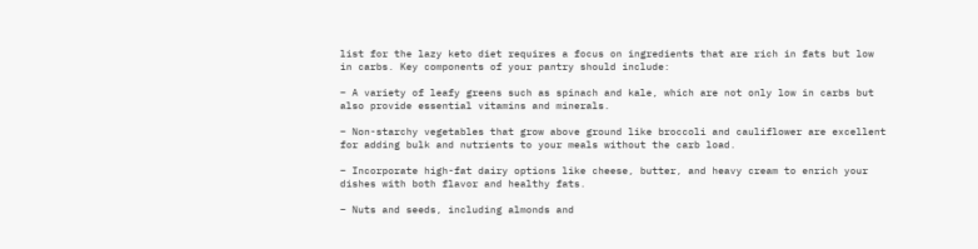list for the lazy keto diet requires a focus on ingredients that are rich in fats but low in carbs. Key components of your pantry should include:

– A variety of leafy greens such as spinach and kale, which are not only low in carbs but also provide essential vitamins and minerals.

– Non-starchy vegetables that grow above ground like broccoli and cauliflower are excellent for adding bulk and nutrients to your meals without the carb load.

– Incorporate high-fat dairy options like cheese, butter, and heavy cream to enrich your dishes with both flavor and healthy fats.

– Nuts and seeds, including almonds and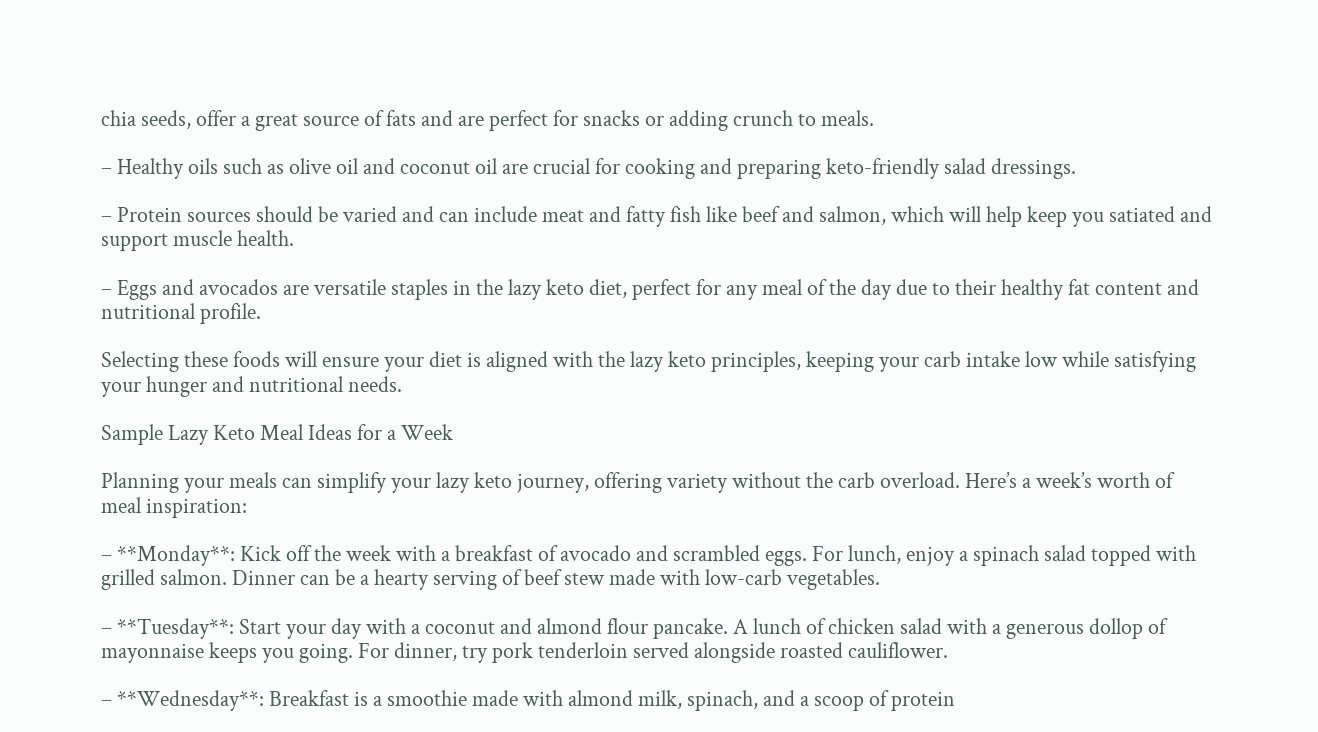chia seeds, offer a great source of fats and are perfect for snacks or adding crunch to meals.

– Healthy oils such as olive oil and coconut oil are crucial for cooking and preparing keto-friendly salad dressings.

– Protein sources should be varied and can include meat and fatty fish like beef and salmon, which will help keep you satiated and support muscle health.

– Eggs and avocados are versatile staples in the lazy keto diet, perfect for any meal of the day due to their healthy fat content and nutritional profile.

Selecting these foods will ensure your diet is aligned with the lazy keto principles, keeping your carb intake low while satisfying your hunger and nutritional needs.

Sample Lazy Keto Meal Ideas for a Week

Planning your meals can simplify your lazy keto journey, offering variety without the carb overload. Here’s a week’s worth of meal inspiration:

– **Monday**: Kick off the week with a breakfast of avocado and scrambled eggs. For lunch, enjoy a spinach salad topped with grilled salmon. Dinner can be a hearty serving of beef stew made with low-carb vegetables.

– **Tuesday**: Start your day with a coconut and almond flour pancake. A lunch of chicken salad with a generous dollop of mayonnaise keeps you going. For dinner, try pork tenderloin served alongside roasted cauliflower.

– **Wednesday**: Breakfast is a smoothie made with almond milk, spinach, and a scoop of protein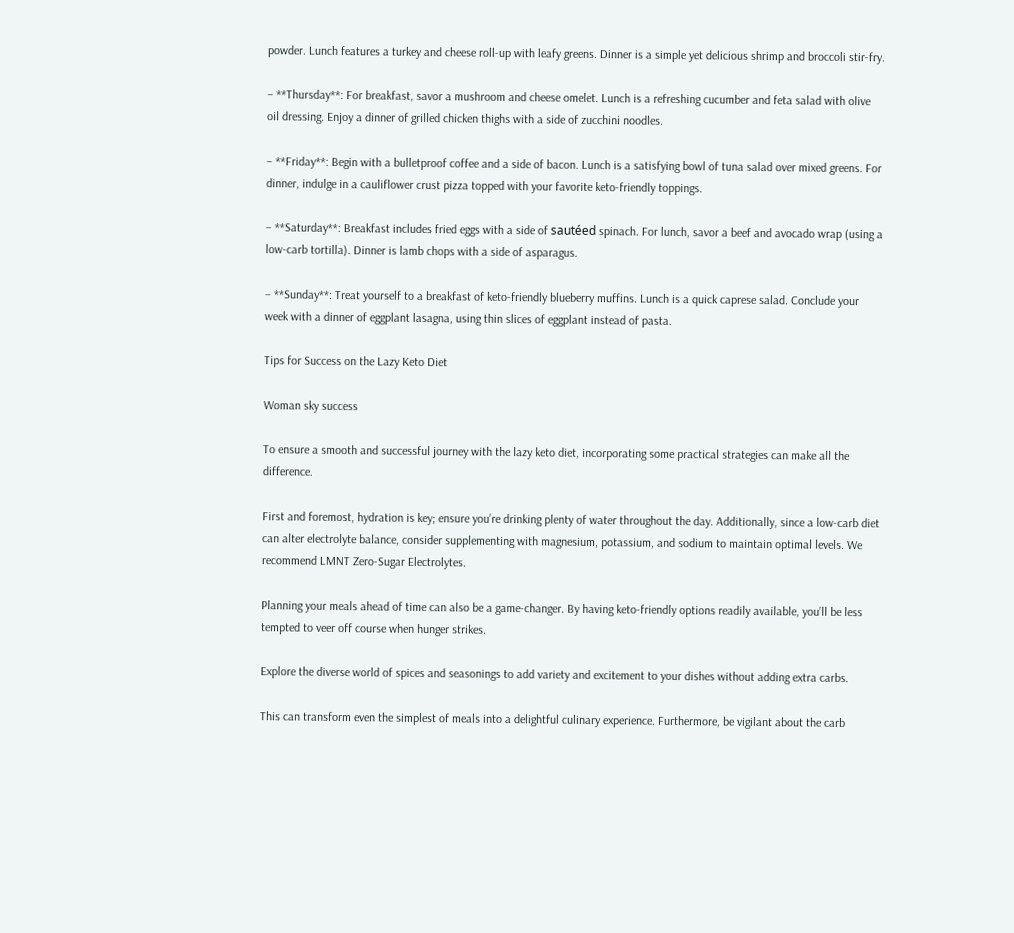powder. Lunch features a turkey and cheese roll-up with leafy greens. Dinner is a simple yet delicious shrimp and broccoli stir-fry.

– **Thursday**: For breakfast, savor a mushroom and cheese omelet. Lunch is a refreshing cucumber and feta salad with olive oil dressing. Enjoy a dinner of grilled chicken thighs with a side of zucchini noodles.

– **Friday**: Begin with a bulletproof coffee and a side of bacon. Lunch is a satisfying bowl of tuna salad over mixed greens. For dinner, indulge in a cauliflower crust pizza topped with your favorite keto-friendly toppings.

– **Saturday**: Breakfast includes fried eggs with a side of sautéed spinach. For lunch, savor a beef and avocado wrap (using a low-carb tortilla). Dinner is lamb chops with a side of asparagus.

– **Sunday**: Treat yourself to a breakfast of keto-friendly blueberry muffins. Lunch is a quick caprese salad. Conclude your week with a dinner of eggplant lasagna, using thin slices of eggplant instead of pasta.

Tips for Success on the Lazy Keto Diet

Woman sky success

To ensure a smooth and successful journey with the lazy keto diet, incorporating some practical strategies can make all the difference.

First and foremost, hydration is key; ensure you’re drinking plenty of water throughout the day. Additionally, since a low-carb diet can alter electrolyte balance, consider supplementing with magnesium, potassium, and sodium to maintain optimal levels. We recommend LMNT Zero-Sugar Electrolytes.

Planning your meals ahead of time can also be a game-changer. By having keto-friendly options readily available, you’ll be less tempted to veer off course when hunger strikes.

Explore the diverse world of spices and seasonings to add variety and excitement to your dishes without adding extra carbs.

This can transform even the simplest of meals into a delightful culinary experience. Furthermore, be vigilant about the carb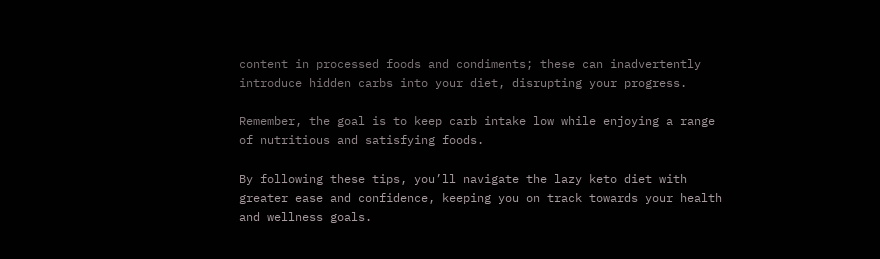content in processed foods and condiments; these can inadvertently introduce hidden carbs into your diet, disrupting your progress.

Remember, the goal is to keep carb intake low while enjoying a range of nutritious and satisfying foods.

By following these tips, you’ll navigate the lazy keto diet with greater ease and confidence, keeping you on track towards your health and wellness goals.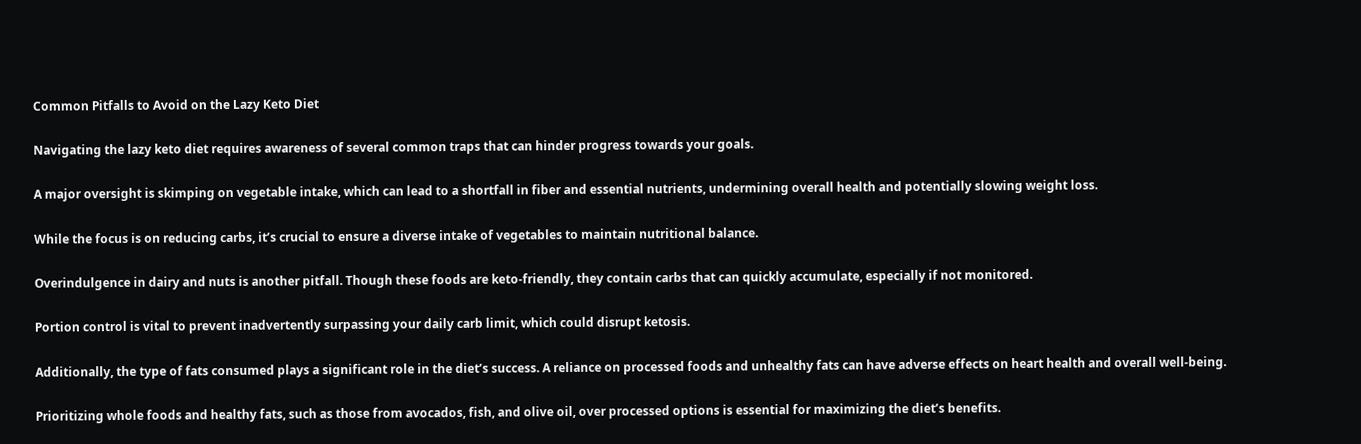Common Pitfalls to Avoid on the Lazy Keto Diet

Navigating the lazy keto diet requires awareness of several common traps that can hinder progress towards your goals.

A major oversight is skimping on vegetable intake, which can lead to a shortfall in fiber and essential nutrients, undermining overall health and potentially slowing weight loss.

While the focus is on reducing carbs, it’s crucial to ensure a diverse intake of vegetables to maintain nutritional balance.

Overindulgence in dairy and nuts is another pitfall. Though these foods are keto-friendly, they contain carbs that can quickly accumulate, especially if not monitored.

Portion control is vital to prevent inadvertently surpassing your daily carb limit, which could disrupt ketosis.

Additionally, the type of fats consumed plays a significant role in the diet’s success. A reliance on processed foods and unhealthy fats can have adverse effects on heart health and overall well-being.

Prioritizing whole foods and healthy fats, such as those from avocados, fish, and olive oil, over processed options is essential for maximizing the diet’s benefits.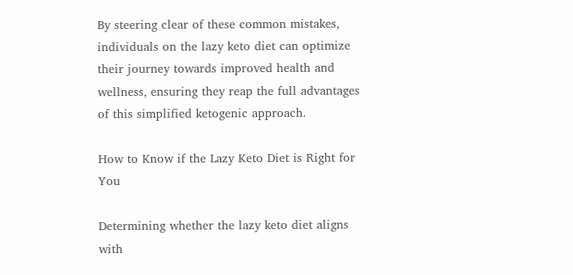By steering clear of these common mistakes, individuals on the lazy keto diet can optimize their journey towards improved health and wellness, ensuring they reap the full advantages of this simplified ketogenic approach.

How to Know if the Lazy Keto Diet is Right for You

Determining whether the lazy keto diet aligns with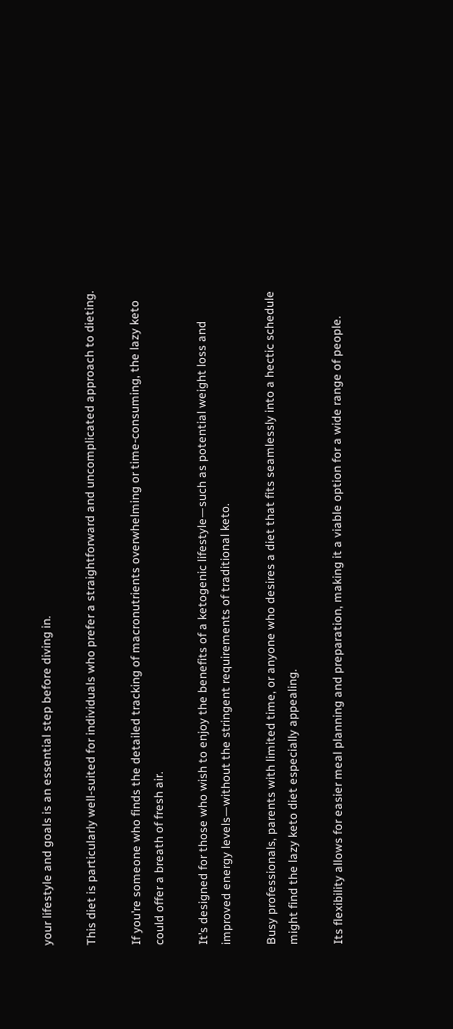your lifestyle and goals is an essential step before diving in.

This diet is particularly well-suited for individuals who prefer a straightforward and uncomplicated approach to dieting.

If you’re someone who finds the detailed tracking of macronutrients overwhelming or time-consuming, the lazy keto could offer a breath of fresh air.

It’s designed for those who wish to enjoy the benefits of a ketogenic lifestyle—such as potential weight loss and improved energy levels—without the stringent requirements of traditional keto.

Busy professionals, parents with limited time, or anyone who desires a diet that fits seamlessly into a hectic schedule might find the lazy keto diet especially appealing.

Its flexibility allows for easier meal planning and preparation, making it a viable option for a wide range of people.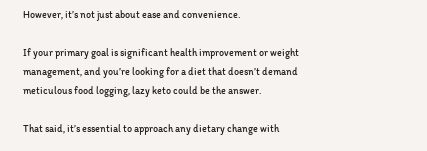However, it’s not just about ease and convenience.

If your primary goal is significant health improvement or weight management, and you’re looking for a diet that doesn’t demand meticulous food logging, lazy keto could be the answer.

That said, it’s essential to approach any dietary change with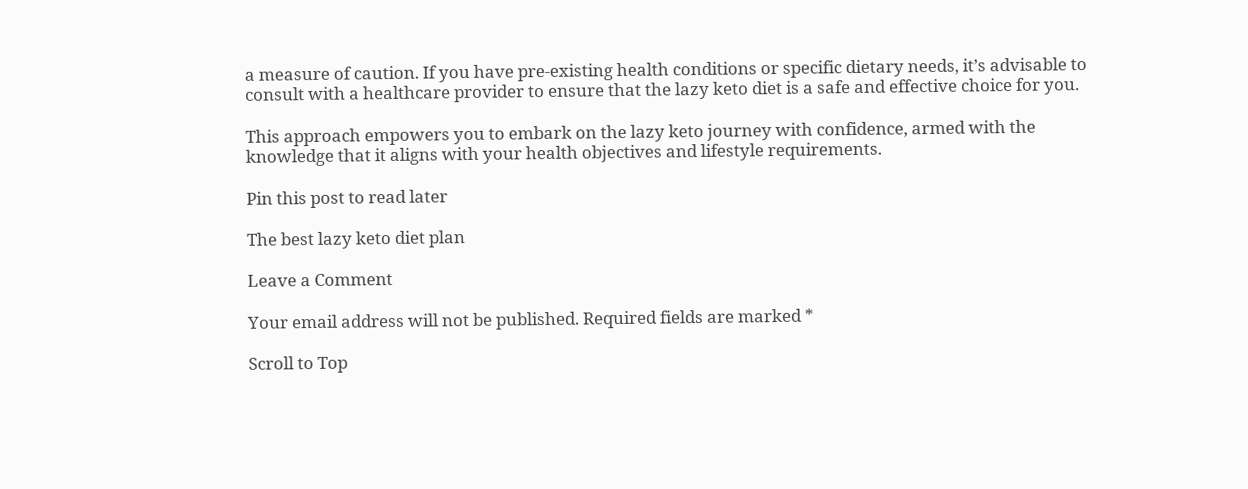a measure of caution. If you have pre-existing health conditions or specific dietary needs, it’s advisable to consult with a healthcare provider to ensure that the lazy keto diet is a safe and effective choice for you.

This approach empowers you to embark on the lazy keto journey with confidence, armed with the knowledge that it aligns with your health objectives and lifestyle requirements.

Pin this post to read later

The best lazy keto diet plan

Leave a Comment

Your email address will not be published. Required fields are marked *

Scroll to Top